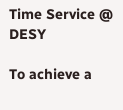Time Service @ DESY

To achieve a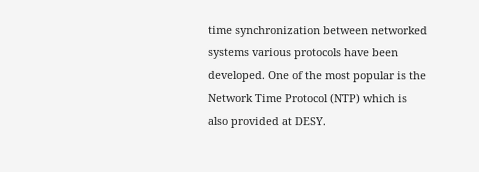time synchronization between networked systems various protocols have been developed. One of the most popular is the Network Time Protocol (NTP) which is also provided at DESY.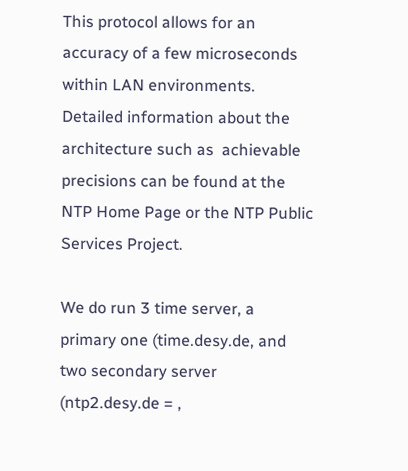This protocol allows for an accuracy of a few microseconds within LAN environments. Detailed information about the architecture such as  achievable precisions can be found at the NTP Home Page or the NTP Public Services Project.

We do run 3 time server, a primary one (time.desy.de, and two secondary server (ntp2.desy.de = ,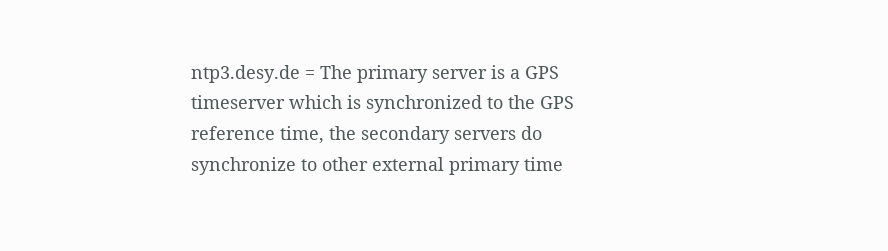ntp3.desy.de = The primary server is a GPS timeserver which is synchronized to the GPS reference time, the secondary servers do synchronize to other external primary time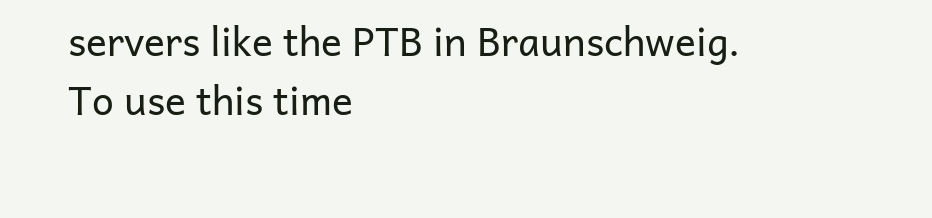servers like the PTB in Braunschweig.
To use this time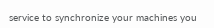service to synchronize your machines you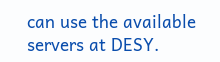can use the available servers at DESY.